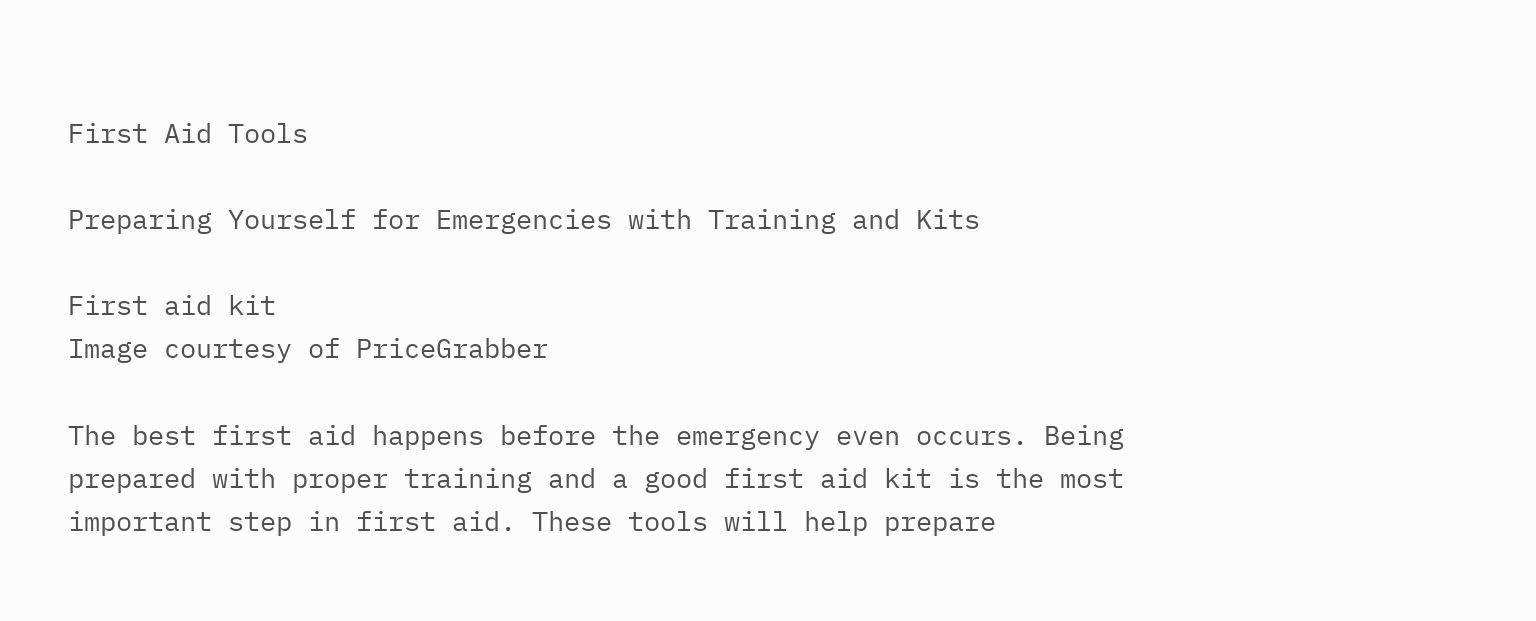First Aid Tools

Preparing Yourself for Emergencies with Training and Kits

First aid kit
Image courtesy of PriceGrabber

The best first aid happens before the emergency even occurs. Being prepared with proper training and a good first aid kit is the most important step in first aid. These tools will help prepare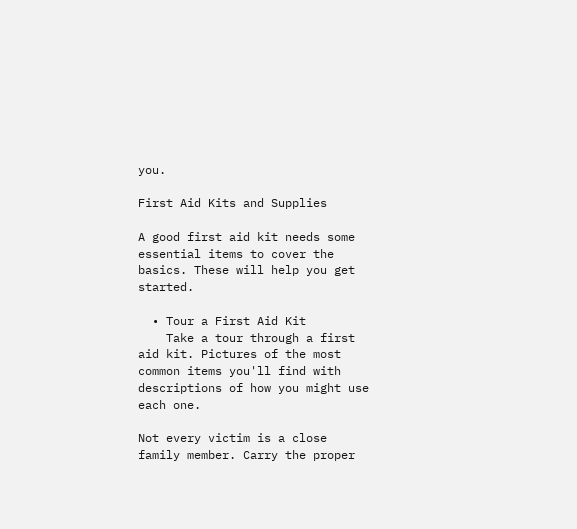you.

First Aid Kits and Supplies

A good first aid kit needs some essential items to cover the basics. These will help you get started.

  • Tour a First Aid Kit
    Take a tour through a first aid kit. Pictures of the most common items you'll find with descriptions of how you might use each one.

Not every victim is a close family member. Carry the proper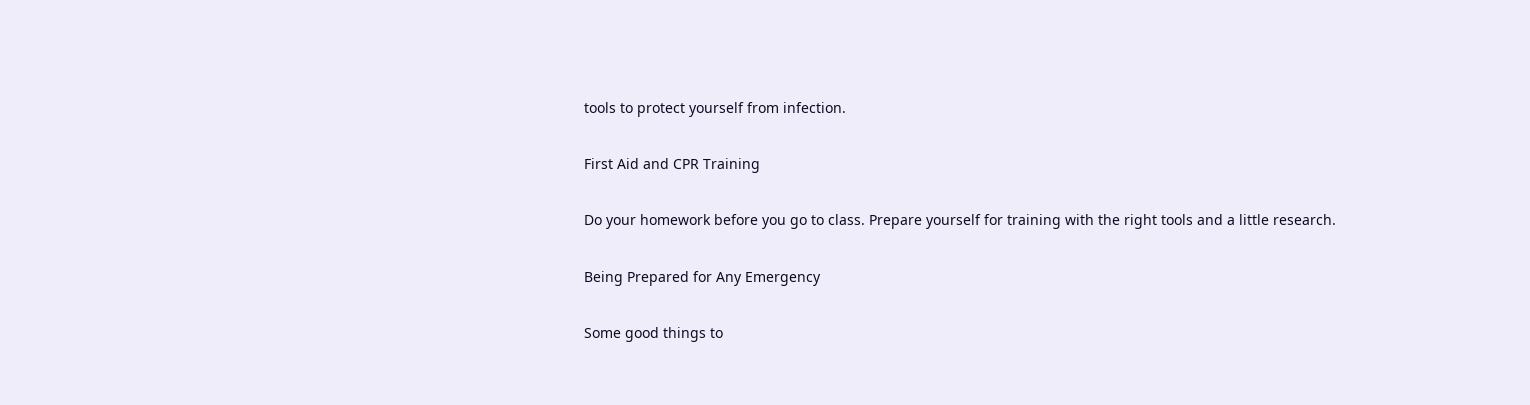tools to protect yourself from infection.

First Aid and CPR Training

Do your homework before you go to class. Prepare yourself for training with the right tools and a little research.

Being Prepared for Any Emergency

Some good things to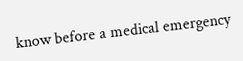know before a medical emergency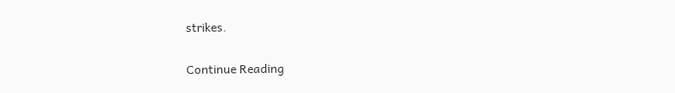strikes.

Continue Reading